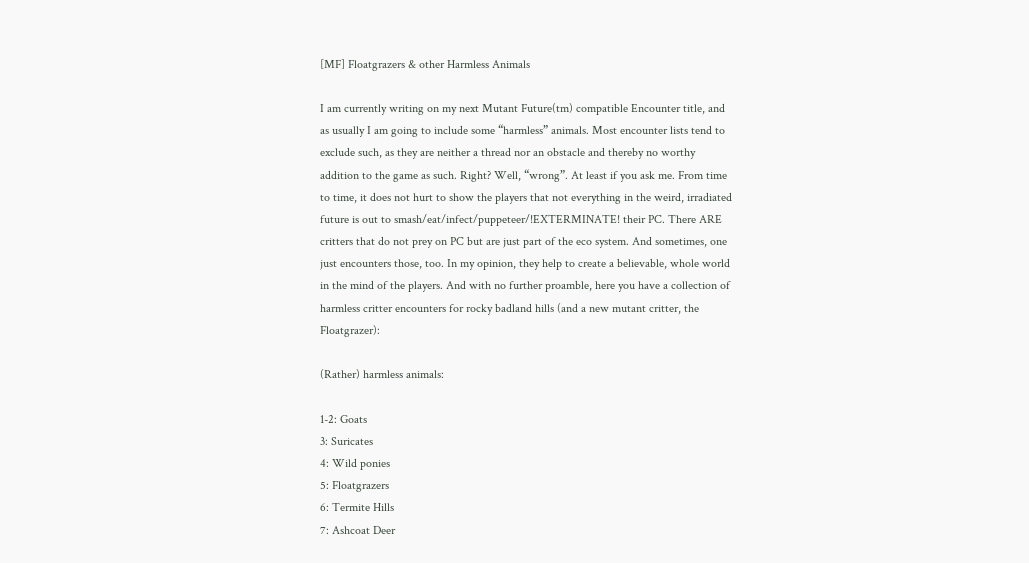[MF] Floatgrazers & other Harmless Animals

I am currently writing on my next Mutant Future(tm) compatible Encounter title, and as usually I am going to include some “harmless” animals. Most encounter lists tend to exclude such, as they are neither a thread nor an obstacle and thereby no worthy addition to the game as such. Right? Well, “wrong”. At least if you ask me. From time to time, it does not hurt to show the players that not everything in the weird, irradiated future is out to smash/eat/infect/puppeteer/!EXTERMINATE! their PC. There ARE critters that do not prey on PC but are just part of the eco system. And sometimes, one just encounters those, too. In my opinion, they help to create a believable, whole world in the mind of the players. And with no further proamble, here you have a collection of harmless critter encounters for rocky badland hills (and a new mutant critter, the Floatgrazer):

(Rather) harmless animals:

1-2: Goats
3: Suricates
4: Wild ponies
5: Floatgrazers
6: Termite Hills
7: Ashcoat Deer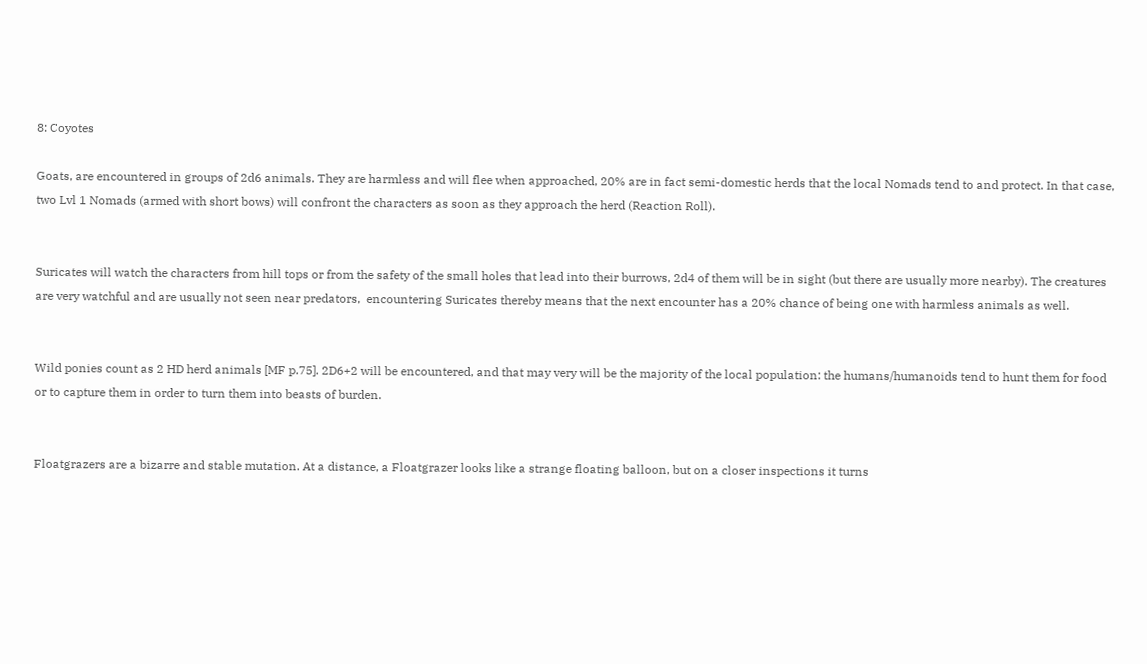8: Coyotes

Goats, are encountered in groups of 2d6 animals. They are harmless and will flee when approached, 20% are in fact semi-domestic herds that the local Nomads tend to and protect. In that case, two Lvl 1 Nomads (armed with short bows) will confront the characters as soon as they approach the herd (Reaction Roll).


Suricates will watch the characters from hill tops or from the safety of the small holes that lead into their burrows, 2d4 of them will be in sight (but there are usually more nearby). The creatures are very watchful and are usually not seen near predators,  encountering Suricates thereby means that the next encounter has a 20% chance of being one with harmless animals as well.


Wild ponies count as 2 HD herd animals [MF p.75]. 2D6+2 will be encountered, and that may very will be the majority of the local population: the humans/humanoids tend to hunt them for food or to capture them in order to turn them into beasts of burden.


Floatgrazers are a bizarre and stable mutation. At a distance, a Floatgrazer looks like a strange floating balloon, but on a closer inspections it turns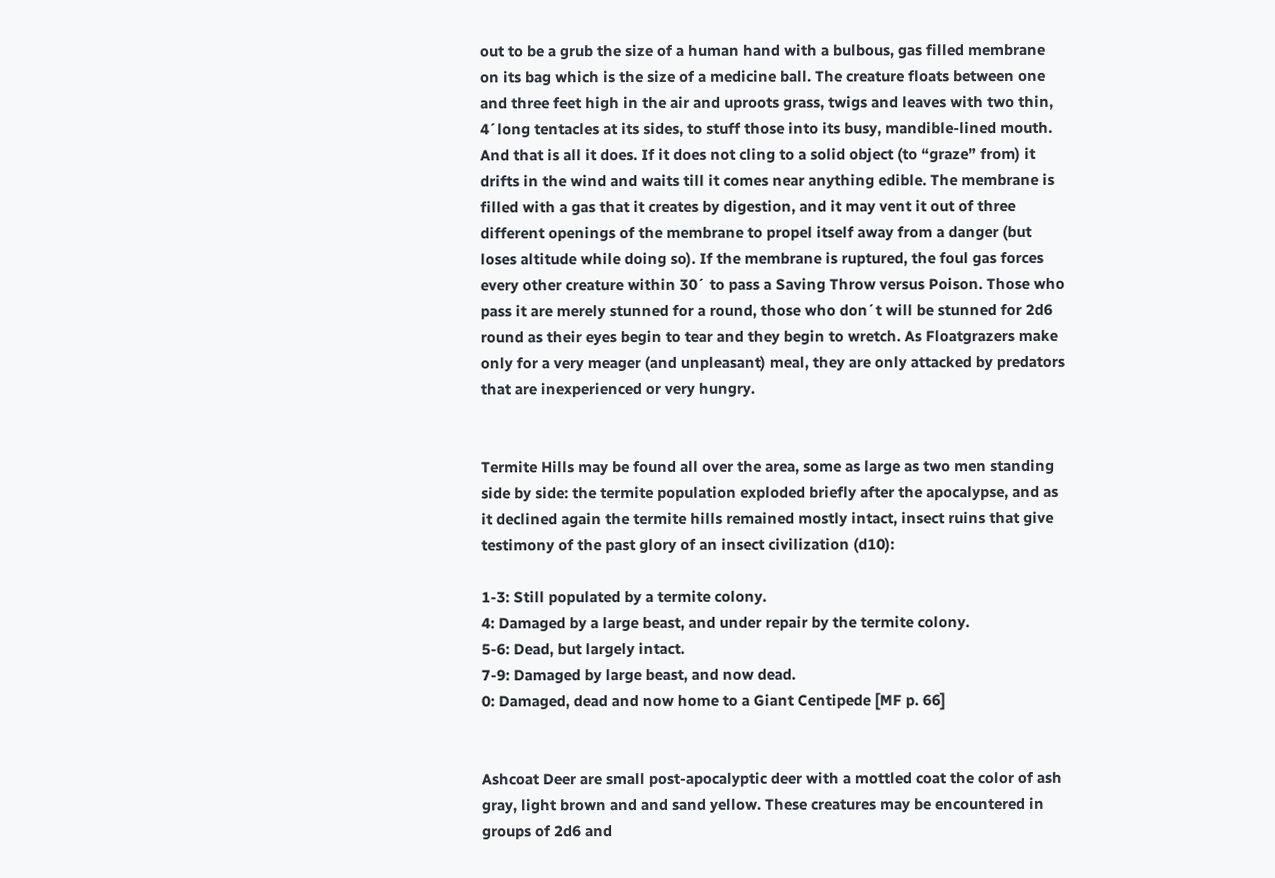out to be a grub the size of a human hand with a bulbous, gas filled membrane on its bag which is the size of a medicine ball. The creature floats between one and three feet high in the air and uproots grass, twigs and leaves with two thin, 4´long tentacles at its sides, to stuff those into its busy, mandible-lined mouth. And that is all it does. If it does not cling to a solid object (to “graze” from) it drifts in the wind and waits till it comes near anything edible. The membrane is filled with a gas that it creates by digestion, and it may vent it out of three different openings of the membrane to propel itself away from a danger (but loses altitude while doing so). If the membrane is ruptured, the foul gas forces every other creature within 30´ to pass a Saving Throw versus Poison. Those who pass it are merely stunned for a round, those who don´t will be stunned for 2d6 round as their eyes begin to tear and they begin to wretch. As Floatgrazers make only for a very meager (and unpleasant) meal, they are only attacked by predators that are inexperienced or very hungry.


Termite Hills may be found all over the area, some as large as two men standing side by side: the termite population exploded briefly after the apocalypse, and as it declined again the termite hills remained mostly intact, insect ruins that give testimony of the past glory of an insect civilization (d10):

1-3: Still populated by a termite colony.
4: Damaged by a large beast, and under repair by the termite colony.
5-6: Dead, but largely intact.
7-9: Damaged by large beast, and now dead.
0: Damaged, dead and now home to a Giant Centipede [MF p. 66]


Ashcoat Deer are small post-apocalyptic deer with a mottled coat the color of ash gray, light brown and and sand yellow. These creatures may be encountered in groups of 2d6 and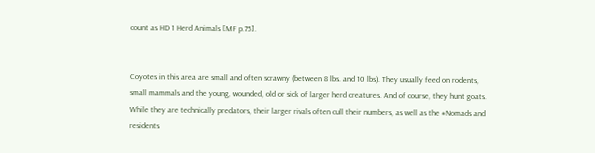count as HD 1 Herd Animals [MF p.75].


Coyotes in this area are small and often scrawny (between 8 lbs. and 10 lbs). They usually feed on rodents, small mammals and the young, wounded, old or sick of larger herd creatures. And of course, they hunt goats. While they are technically predators, their larger rivals often cull their numbers, as well as the #Nomads and residents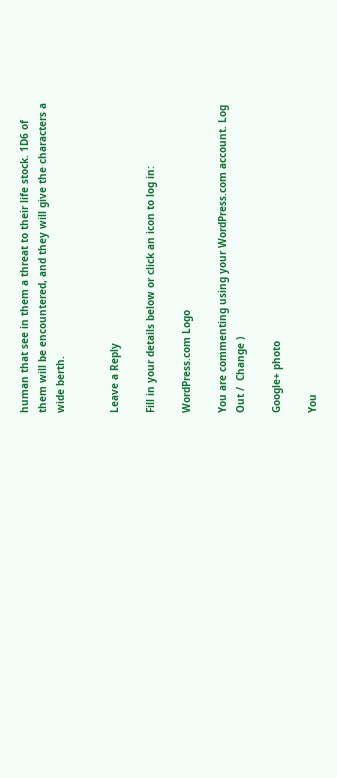human that see in them a threat to their life stock. 1D6 of them will be encountered, and they will give the characters a wide berth.


Leave a Reply

Fill in your details below or click an icon to log in:

WordPress.com Logo

You are commenting using your WordPress.com account. Log Out /  Change )

Google+ photo

You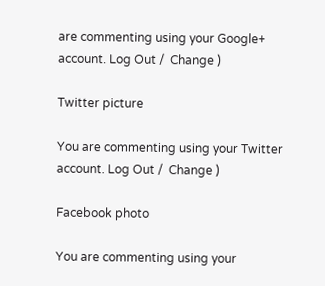are commenting using your Google+ account. Log Out /  Change )

Twitter picture

You are commenting using your Twitter account. Log Out /  Change )

Facebook photo

You are commenting using your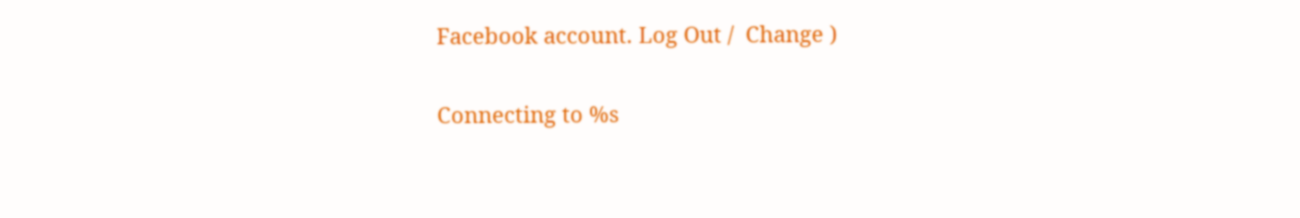Facebook account. Log Out /  Change )


Connecting to %s